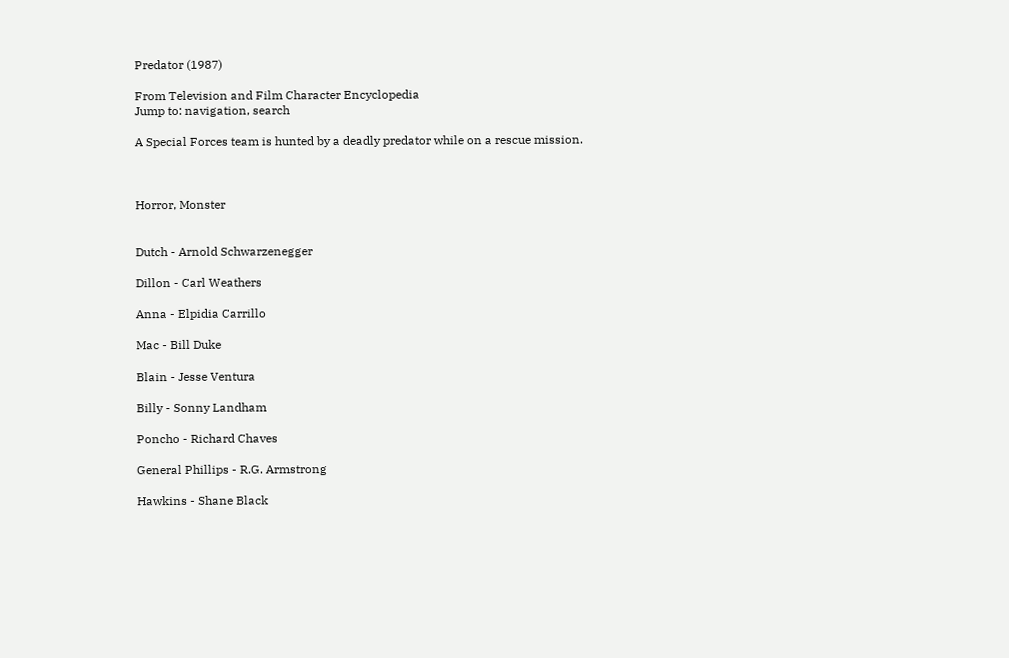Predator (1987)

From Television and Film Character Encyclopedia
Jump to: navigation, search

A Special Forces team is hunted by a deadly predator while on a rescue mission.



Horror, Monster


Dutch - Arnold Schwarzenegger

Dillon - Carl Weathers

Anna - Elpidia Carrillo

Mac - Bill Duke

Blain - Jesse Ventura

Billy - Sonny Landham

Poncho - Richard Chaves

General Phillips - R.G. Armstrong

Hawkins - Shane Black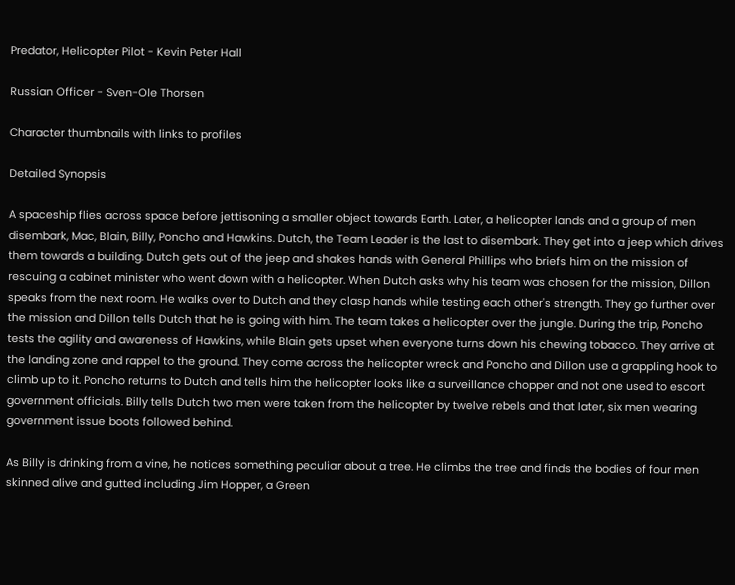Predator, Helicopter Pilot - Kevin Peter Hall

Russian Officer - Sven-Ole Thorsen

Character thumbnails with links to profiles

Detailed Synopsis

A spaceship flies across space before jettisoning a smaller object towards Earth. Later, a helicopter lands and a group of men disembark, Mac, Blain, Billy, Poncho and Hawkins. Dutch, the Team Leader is the last to disembark. They get into a jeep which drives them towards a building. Dutch gets out of the jeep and shakes hands with General Phillips who briefs him on the mission of rescuing a cabinet minister who went down with a helicopter. When Dutch asks why his team was chosen for the mission, Dillon speaks from the next room. He walks over to Dutch and they clasp hands while testing each other's strength. They go further over the mission and Dillon tells Dutch that he is going with him. The team takes a helicopter over the jungle. During the trip, Poncho tests the agility and awareness of Hawkins, while Blain gets upset when everyone turns down his chewing tobacco. They arrive at the landing zone and rappel to the ground. They come across the helicopter wreck and Poncho and Dillon use a grappling hook to climb up to it. Poncho returns to Dutch and tells him the helicopter looks like a surveillance chopper and not one used to escort government officials. Billy tells Dutch two men were taken from the helicopter by twelve rebels and that later, six men wearing government issue boots followed behind.

As Billy is drinking from a vine, he notices something peculiar about a tree. He climbs the tree and finds the bodies of four men skinned alive and gutted including Jim Hopper, a Green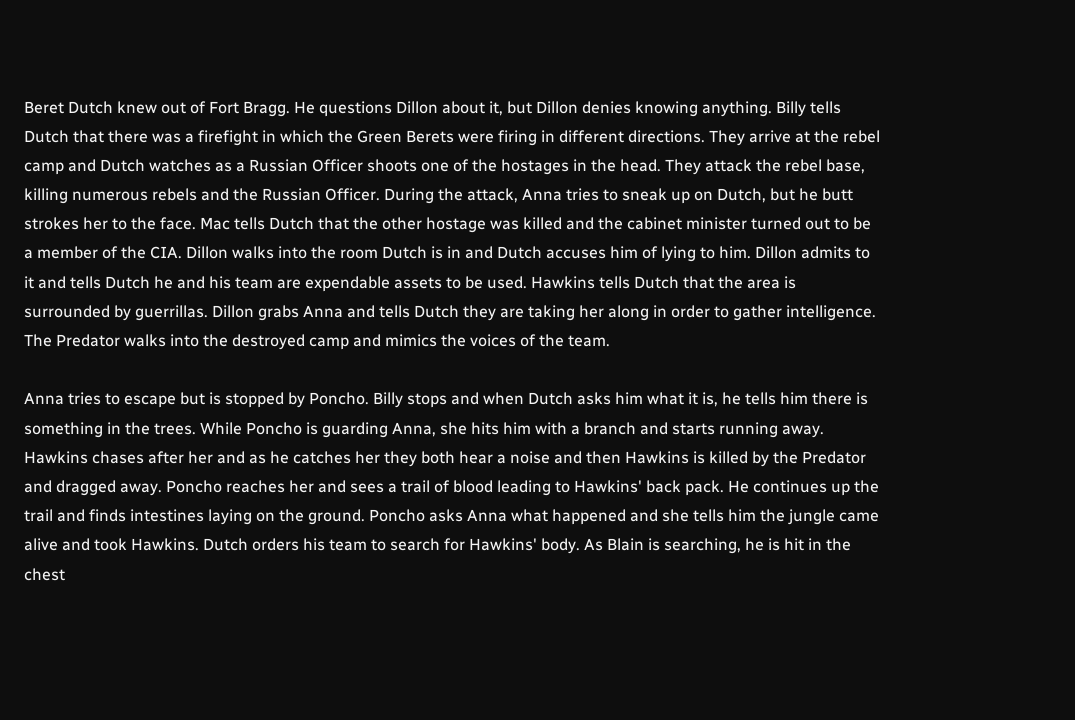Beret Dutch knew out of Fort Bragg. He questions Dillon about it, but Dillon denies knowing anything. Billy tells Dutch that there was a firefight in which the Green Berets were firing in different directions. They arrive at the rebel camp and Dutch watches as a Russian Officer shoots one of the hostages in the head. They attack the rebel base, killing numerous rebels and the Russian Officer. During the attack, Anna tries to sneak up on Dutch, but he butt strokes her to the face. Mac tells Dutch that the other hostage was killed and the cabinet minister turned out to be a member of the CIA. Dillon walks into the room Dutch is in and Dutch accuses him of lying to him. Dillon admits to it and tells Dutch he and his team are expendable assets to be used. Hawkins tells Dutch that the area is surrounded by guerrillas. Dillon grabs Anna and tells Dutch they are taking her along in order to gather intelligence. The Predator walks into the destroyed camp and mimics the voices of the team.

Anna tries to escape but is stopped by Poncho. Billy stops and when Dutch asks him what it is, he tells him there is something in the trees. While Poncho is guarding Anna, she hits him with a branch and starts running away. Hawkins chases after her and as he catches her they both hear a noise and then Hawkins is killed by the Predator and dragged away. Poncho reaches her and sees a trail of blood leading to Hawkins' back pack. He continues up the trail and finds intestines laying on the ground. Poncho asks Anna what happened and she tells him the jungle came alive and took Hawkins. Dutch orders his team to search for Hawkins' body. As Blain is searching, he is hit in the chest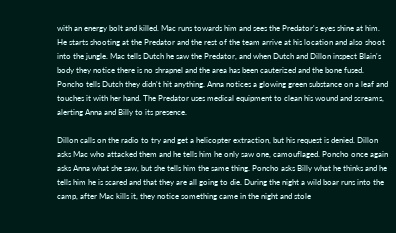with an energy bolt and killed. Mac runs towards him and sees the Predator's eyes shine at him. He starts shooting at the Predator and the rest of the team arrive at his location and also shoot into the jungle. Mac tells Dutch he saw the Predator, and when Dutch and Dillon inspect Blain's body they notice there is no shrapnel and the area has been cauterized and the bone fused. Poncho tells Dutch they didn't hit anything. Anna notices a glowing green substance on a leaf and touches it with her hand. The Predator uses medical equipment to clean his wound and screams, alerting Anna and Billy to its presence.

Dillon calls on the radio to try and get a helicopter extraction, but his request is denied. Dillon asks Mac who attacked them and he tells him he only saw one, camouflaged. Poncho once again asks Anna what she saw, but she tells him the same thing. Poncho asks Billy what he thinks and he tells him he is scared and that they are all going to die. During the night a wild boar runs into the camp, after Mac kills it, they notice something came in the night and stole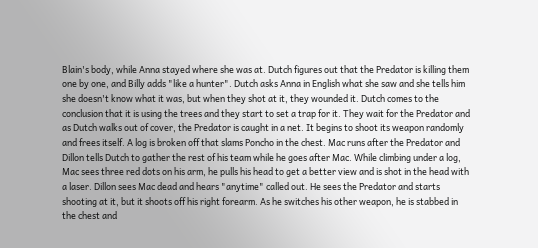Blain's body, while Anna stayed where she was at. Dutch figures out that the Predator is killing them one by one, and Billy adds "like a hunter". Dutch asks Anna in English what she saw and she tells him she doesn't know what it was, but when they shot at it, they wounded it. Dutch comes to the conclusion that it is using the trees and they start to set a trap for it. They wait for the Predator and as Dutch walks out of cover, the Predator is caught in a net. It begins to shoot its weapon randomly and frees itself. A log is broken off that slams Poncho in the chest. Mac runs after the Predator and Dillon tells Dutch to gather the rest of his team while he goes after Mac. While climbing under a log, Mac sees three red dots on his arm, he pulls his head to get a better view and is shot in the head with a laser. Dillon sees Mac dead and hears "anytime" called out. He sees the Predator and starts shooting at it, but it shoots off his right forearm. As he switches his other weapon, he is stabbed in the chest and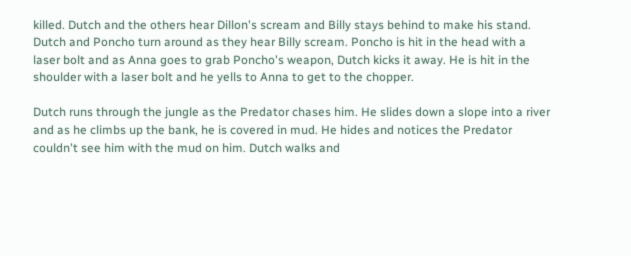killed. Dutch and the others hear Dillon's scream and Billy stays behind to make his stand. Dutch and Poncho turn around as they hear Billy scream. Poncho is hit in the head with a laser bolt and as Anna goes to grab Poncho's weapon, Dutch kicks it away. He is hit in the shoulder with a laser bolt and he yells to Anna to get to the chopper.

Dutch runs through the jungle as the Predator chases him. He slides down a slope into a river and as he climbs up the bank, he is covered in mud. He hides and notices the Predator couldn't see him with the mud on him. Dutch walks and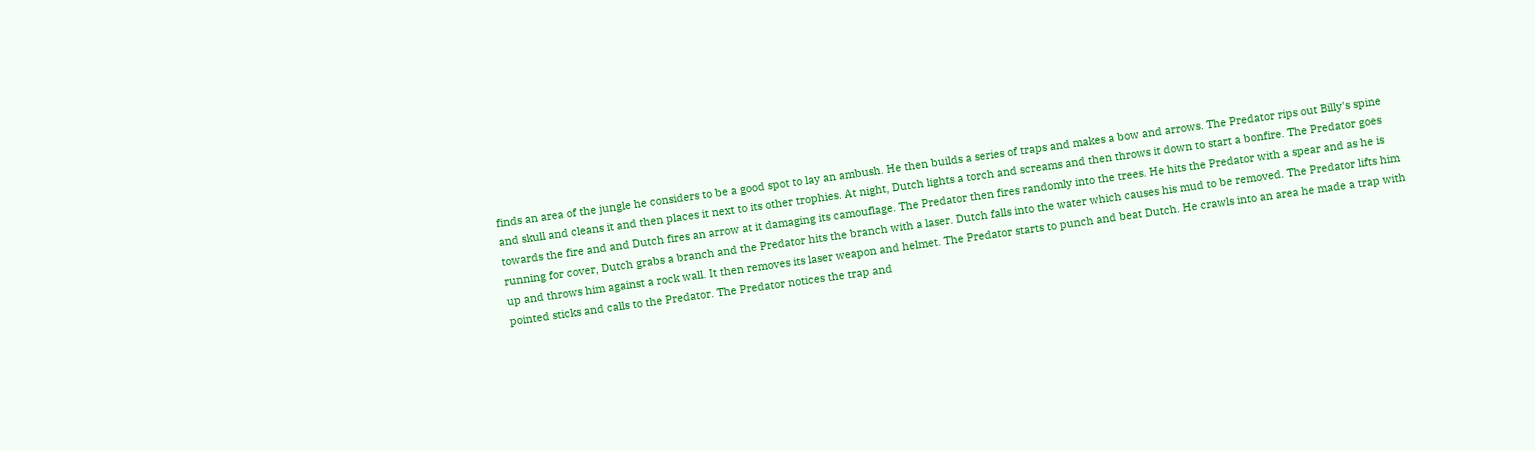finds an area of the jungle he considers to be a good spot to lay an ambush. He then builds a series of traps and makes a bow and arrows. The Predator rips out Billy's spine and skull and cleans it and then places it next to its other trophies. At night, Dutch lights a torch and screams and then throws it down to start a bonfire. The Predator goes towards the fire and and Dutch fires an arrow at it damaging its camouflage. The Predator then fires randomly into the trees. He hits the Predator with a spear and as he is running for cover, Dutch grabs a branch and the Predator hits the branch with a laser. Dutch falls into the water which causes his mud to be removed. The Predator lifts him up and throws him against a rock wall. It then removes its laser weapon and helmet. The Predator starts to punch and beat Dutch. He crawls into an area he made a trap with pointed sticks and calls to the Predator. The Predator notices the trap and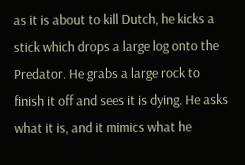as it is about to kill Dutch, he kicks a stick which drops a large log onto the Predator. He grabs a large rock to finish it off and sees it is dying. He asks what it is, and it mimics what he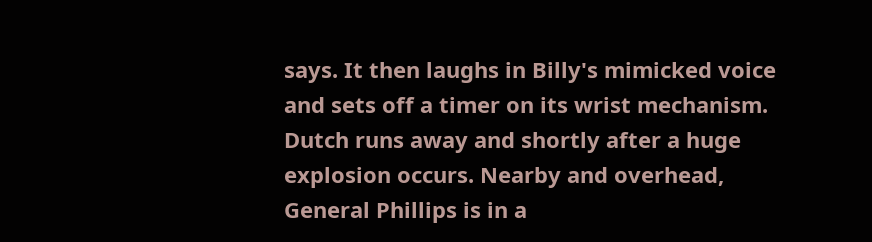says. It then laughs in Billy's mimicked voice and sets off a timer on its wrist mechanism. Dutch runs away and shortly after a huge explosion occurs. Nearby and overhead, General Phillips is in a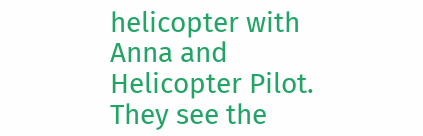helicopter with Anna and Helicopter Pilot. They see the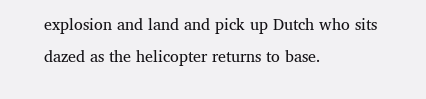explosion and land and pick up Dutch who sits dazed as the helicopter returns to base.